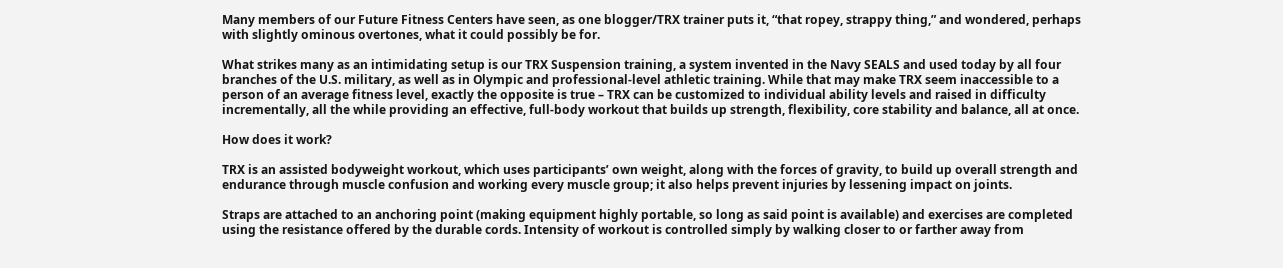Many members of our Future Fitness Centers have seen, as one blogger/TRX trainer puts it, “that ropey, strappy thing,” and wondered, perhaps with slightly ominous overtones, what it could possibly be for.

What strikes many as an intimidating setup is our TRX Suspension training, a system invented in the Navy SEALS and used today by all four branches of the U.S. military, as well as in Olympic and professional-level athletic training. While that may make TRX seem inaccessible to a person of an average fitness level, exactly the opposite is true – TRX can be customized to individual ability levels and raised in difficulty incrementally, all the while providing an effective, full-body workout that builds up strength, flexibility, core stability and balance, all at once.

How does it work?

TRX is an assisted bodyweight workout, which uses participants’ own weight, along with the forces of gravity, to build up overall strength and endurance through muscle confusion and working every muscle group; it also helps prevent injuries by lessening impact on joints.

Straps are attached to an anchoring point (making equipment highly portable, so long as said point is available) and exercises are completed using the resistance offered by the durable cords. Intensity of workout is controlled simply by walking closer to or farther away from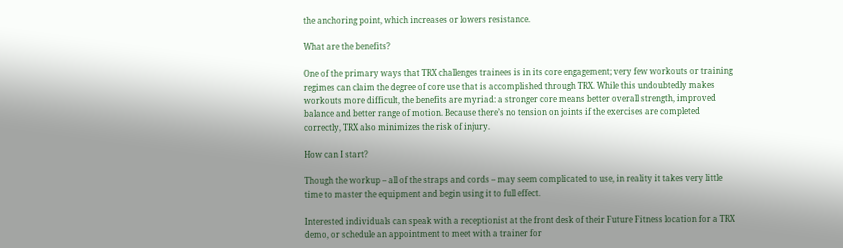the anchoring point, which increases or lowers resistance.

What are the benefits?

One of the primary ways that TRX challenges trainees is in its core engagement; very few workouts or training regimes can claim the degree of core use that is accomplished through TRX. While this undoubtedly makes workouts more difficult, the benefits are myriad: a stronger core means better overall strength, improved balance and better range of motion. Because there’s no tension on joints if the exercises are completed correctly, TRX also minimizes the risk of injury.

How can I start?

Though the workup – all of the straps and cords – may seem complicated to use, in reality it takes very little time to master the equipment and begin using it to full effect.

Interested individuals can speak with a receptionist at the front desk of their Future Fitness location for a TRX demo, or schedule an appointment to meet with a trainer for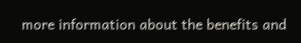more information about the benefits and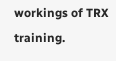workings of TRX training.